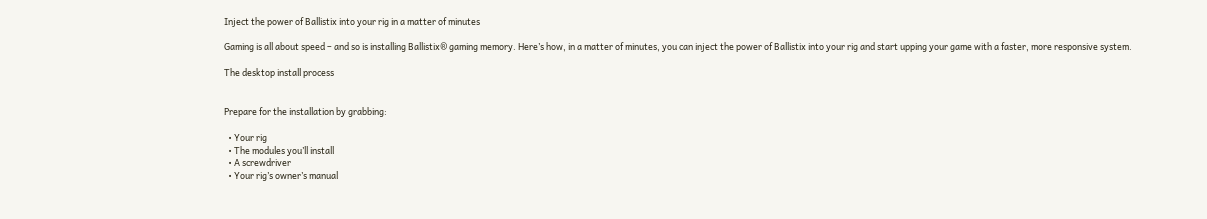Inject the power of Ballistix into your rig in a matter of minutes

Gaming is all about speed – and so is installing Ballistix® gaming memory. Here’s how, in a matter of minutes, you can inject the power of Ballistix into your rig and start upping your game with a faster, more responsive system.

The desktop install process


Prepare for the installation by grabbing:

  • Your rig
  • The modules you’ll install
  • A screwdriver
  • Your rig’s owner’s manual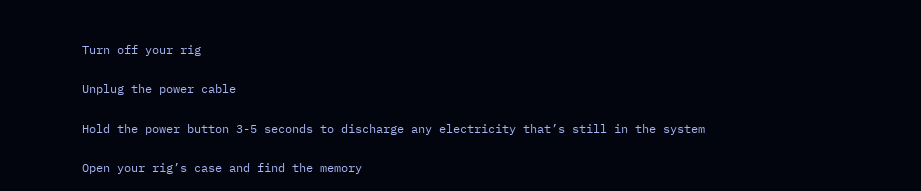Turn off your rig


Unplug the power cable


Hold the power button 3-5 seconds to discharge any electricity that’s still in the system


Open your rig’s case and find the memory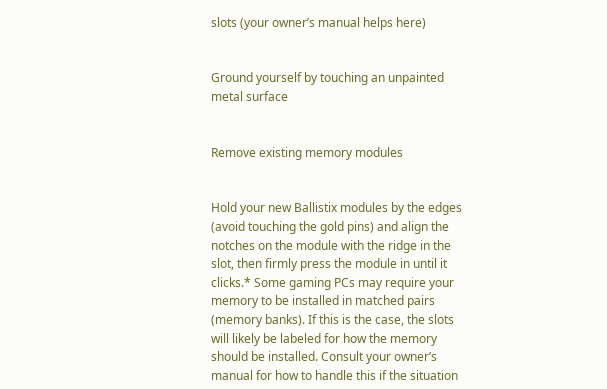slots (your owner’s manual helps here)


Ground yourself by touching an unpainted metal surface


Remove existing memory modules


Hold your new Ballistix modules by the edges (avoid touching the gold pins) and align the notches on the module with the ridge in the slot, then firmly press the module in until it clicks.* Some gaming PCs may require your memory to be installed in matched pairs (memory banks). If this is the case, the slots will likely be labeled for how the memory should be installed. Consult your owner’s manual for how to handle this if the situation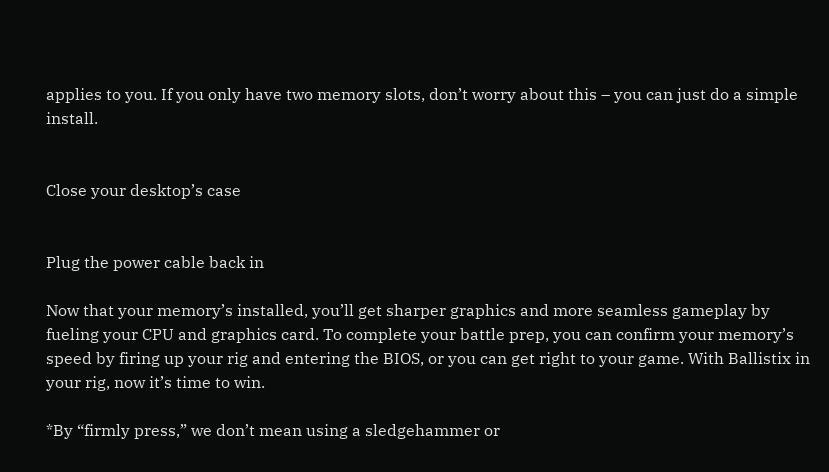applies to you. If you only have two memory slots, don’t worry about this – you can just do a simple install.


Close your desktop’s case


Plug the power cable back in

Now that your memory’s installed, you’ll get sharper graphics and more seamless gameplay by fueling your CPU and graphics card. To complete your battle prep, you can confirm your memory’s speed by firing up your rig and entering the BIOS, or you can get right to your game. With Ballistix in your rig, now it’s time to win.

*By “firmly press,” we don’t mean using a sledgehammer or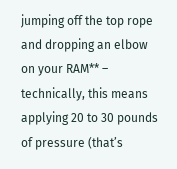jumping off the top rope and dropping an elbow on your RAM** – technically, this means applying 20 to 30 pounds of pressure (that’s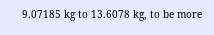9.07185 kg to 13.6078 kg, to be more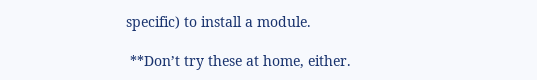specific) to install a module.

 **Don’t try these at home, either.